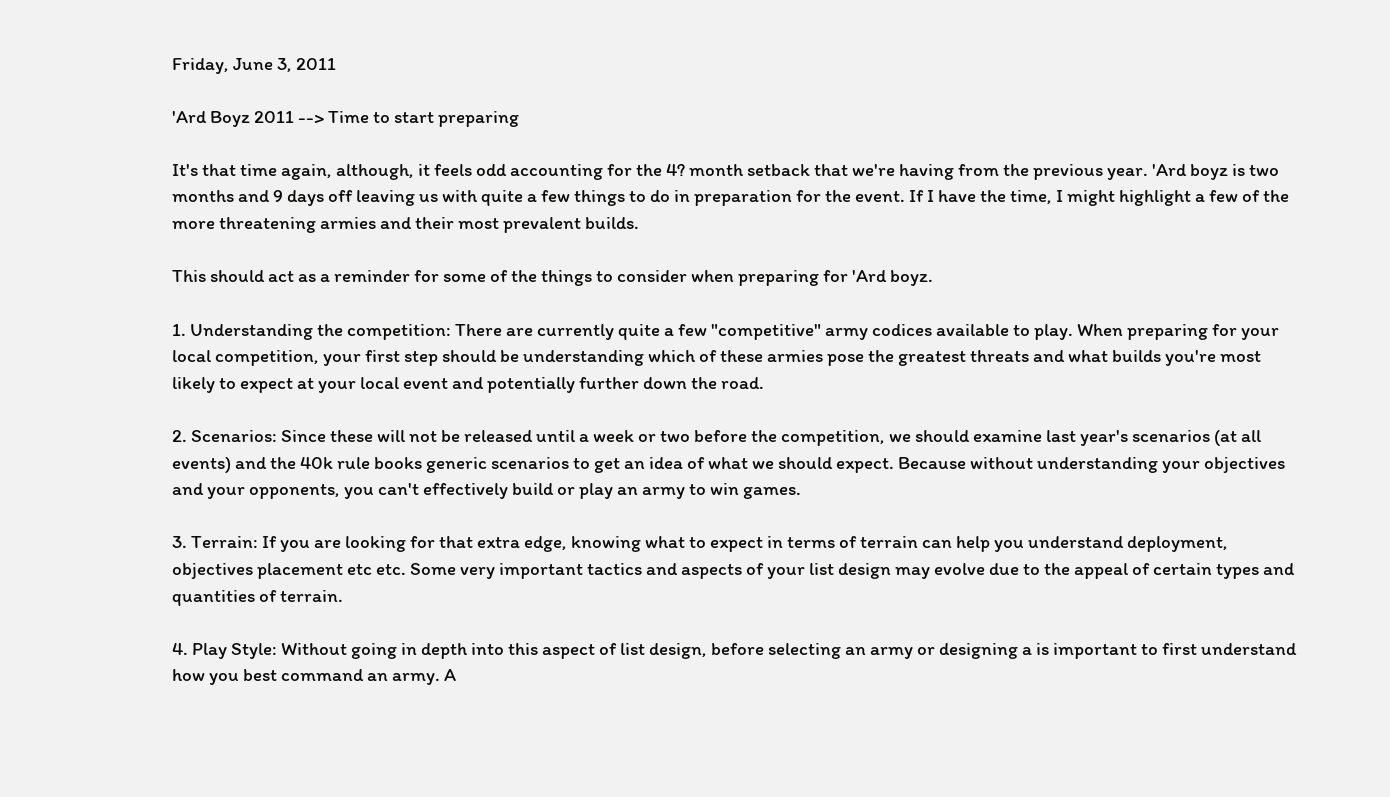Friday, June 3, 2011

'Ard Boyz 2011 --> Time to start preparing

It's that time again, although, it feels odd accounting for the 4? month setback that we're having from the previous year. 'Ard boyz is two months and 9 days off leaving us with quite a few things to do in preparation for the event. If I have the time, I might highlight a few of the more threatening armies and their most prevalent builds.

This should act as a reminder for some of the things to consider when preparing for 'Ard boyz.

1. Understanding the competition: There are currently quite a few "competitive" army codices available to play. When preparing for your local competition, your first step should be understanding which of these armies pose the greatest threats and what builds you're most likely to expect at your local event and potentially further down the road.

2. Scenarios: Since these will not be released until a week or two before the competition, we should examine last year's scenarios (at all events) and the 40k rule books generic scenarios to get an idea of what we should expect. Because without understanding your objectives and your opponents, you can't effectively build or play an army to win games.

3. Terrain: If you are looking for that extra edge, knowing what to expect in terms of terrain can help you understand deployment, objectives placement etc etc. Some very important tactics and aspects of your list design may evolve due to the appeal of certain types and quantities of terrain.

4. Play Style: Without going in depth into this aspect of list design, before selecting an army or designing a is important to first understand how you best command an army. A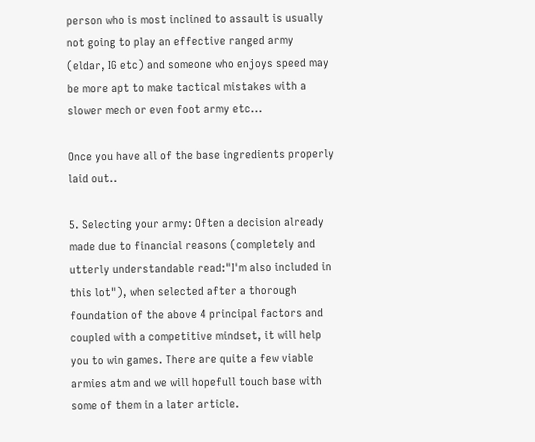person who is most inclined to assault is usually not going to play an effective ranged army (eldar, IG etc) and someone who enjoys speed may be more apt to make tactical mistakes with a slower mech or even foot army etc...

Once you have all of the base ingredients properly laid out..

5. Selecting your army: Often a decision already made due to financial reasons (completely and utterly understandable read:"I'm also included in this lot"), when selected after a thorough foundation of the above 4 principal factors and coupled with a competitive mindset, it will help you to win games. There are quite a few viable armies atm and we will hopefull touch base with some of them in a later article.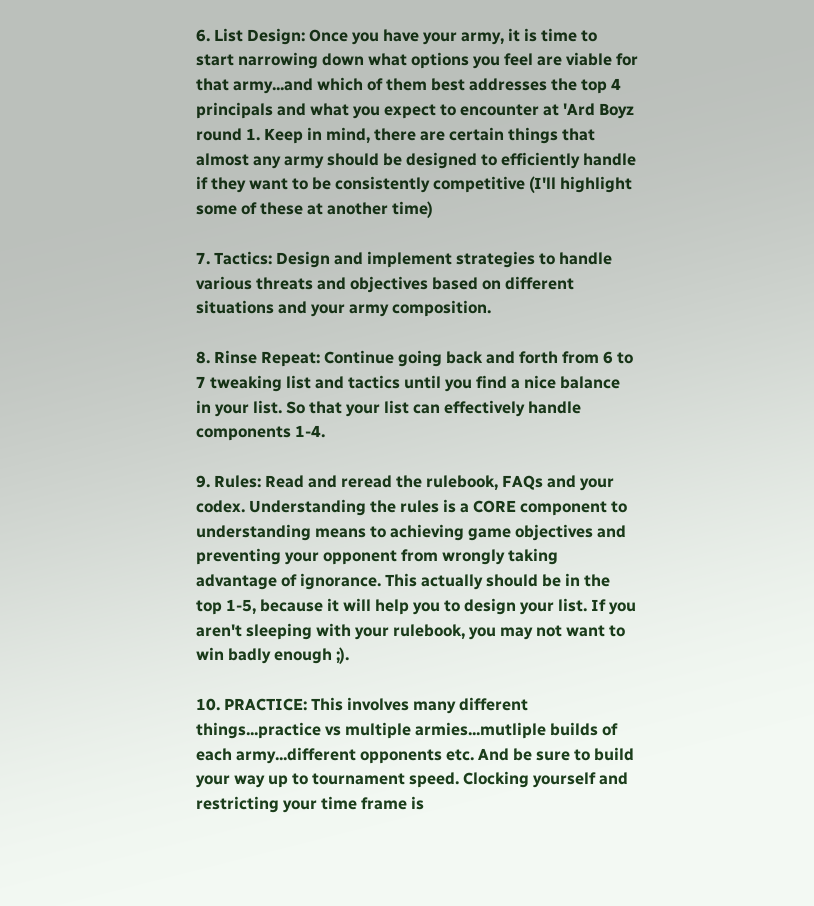6. List Design: Once you have your army, it is time to start narrowing down what options you feel are viable for that army...and which of them best addresses the top 4 principals and what you expect to encounter at 'Ard Boyz round 1. Keep in mind, there are certain things that almost any army should be designed to efficiently handle if they want to be consistently competitive (I'll highlight some of these at another time)

7. Tactics: Design and implement strategies to handle various threats and objectives based on different situations and your army composition.

8. Rinse Repeat: Continue going back and forth from 6 to 7 tweaking list and tactics until you find a nice balance in your list. So that your list can effectively handle components 1-4.

9. Rules: Read and reread the rulebook, FAQs and your codex. Understanding the rules is a CORE component to understanding means to achieving game objectives and preventing your opponent from wrongly taking advantage of ignorance. This actually should be in the top 1-5, because it will help you to design your list. If you aren't sleeping with your rulebook, you may not want to win badly enough ;).

10. PRACTICE: This involves many different things...practice vs multiple armies...mutliple builds of each army...different opponents etc. And be sure to build your way up to tournament speed. Clocking yourself and restricting your time frame is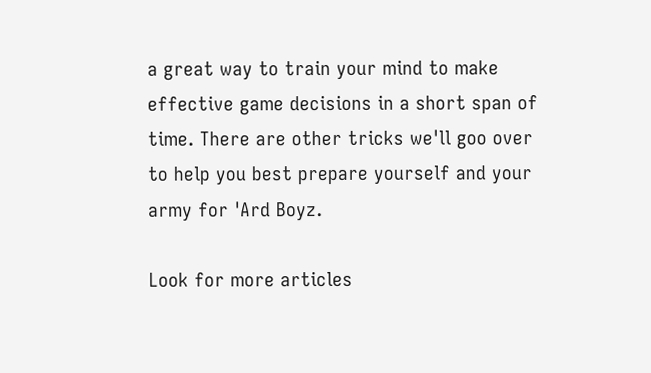a great way to train your mind to make effective game decisions in a short span of time. There are other tricks we'll goo over to help you best prepare yourself and your army for 'Ard Boyz.

Look for more articles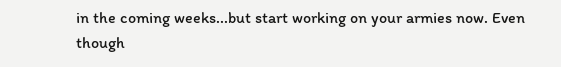in the coming weeks...but start working on your armies now. Even though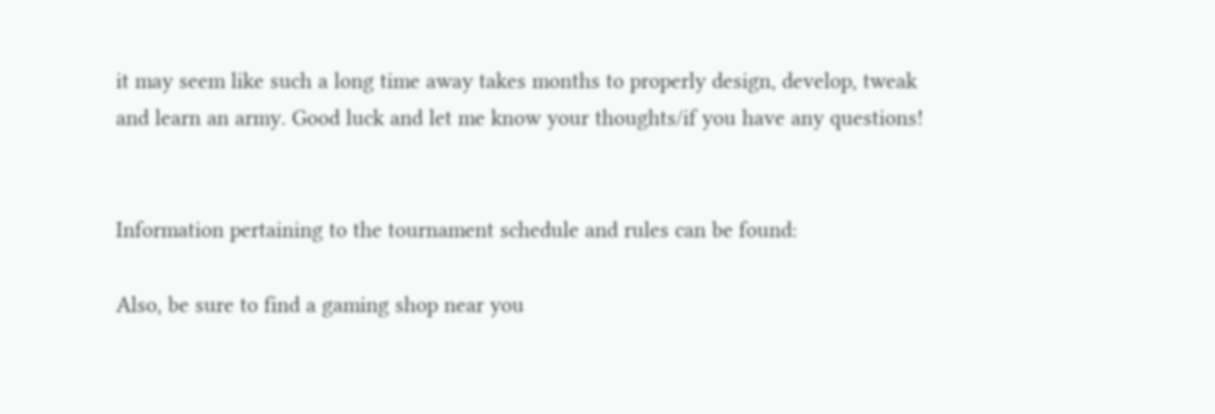it may seem like such a long time away takes months to properly design, develop, tweak and learn an army. Good luck and let me know your thoughts/if you have any questions!


Information pertaining to the tournament schedule and rules can be found:

Also, be sure to find a gaming shop near you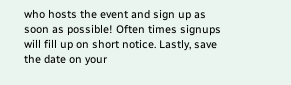who hosts the event and sign up as soon as possible! Often times signups will fill up on short notice. Lastly, save the date on your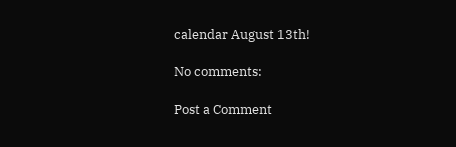calendar August 13th!

No comments:

Post a Comment